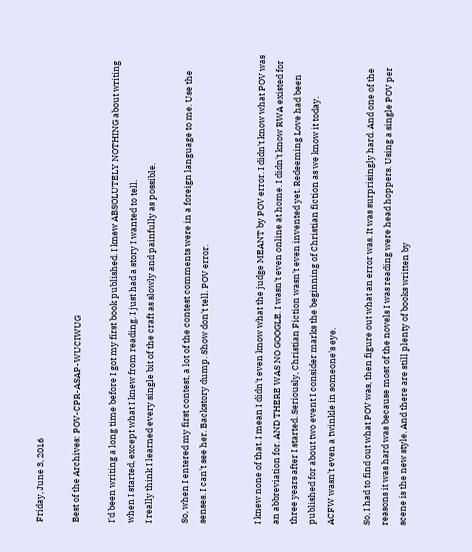Friday, June 3, 2016

Best of the Archives: POV-CPR-ASAP-WUCIWUG

I'd been writing a long time before I got my first book published. I knew ABSOLUTELY NOTHING about writing when I started, except what I knew from reading. I just had a story I wanted to tell.
I really think I learned every single bit of the craft as slowly and painfully as possible.

So, when I entered my first contest, a lot of the contest comments were in a foreign language to me. Use the senses. I can't see her. Backstory dump. Show don't tell. POV error.


I knew none of that. I mean I didn't even know what the judge MEANT by POV error. I didn't know what POV was an abbreviation for. AND THERE WAS NO GOOGLE. I wasn't even online at home. I didn't know RWA existed for three years after I started. Seriously, Christian Fiction wasn't even invented yet. Redeeming Love had been published for about two event I consider marks the beginning of Christian fiction as we know it today.
ACFW wasn't even a twinkle in someone's eye.

So, I had to find out what POV was, then figure out what an error was. It was surprisingly hard. And one of the reasons it was hard was because most of the novels I was reading were head hoppers. Using a single POV per scene is the new style. And there are still plenty of books written by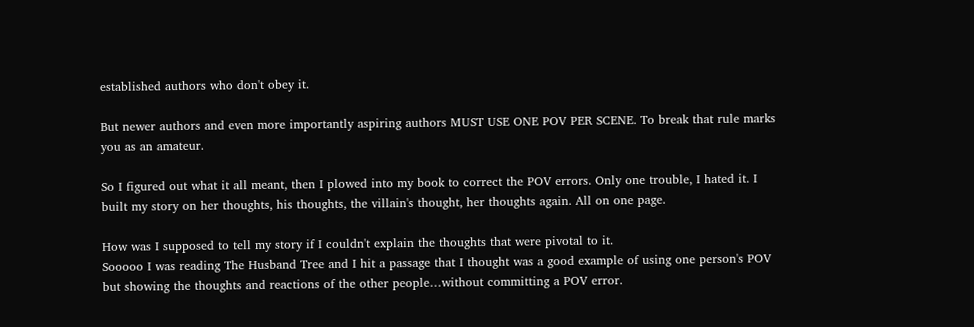established authors who don't obey it.

But newer authors and even more importantly aspiring authors MUST USE ONE POV PER SCENE. To break that rule marks you as an amateur.

So I figured out what it all meant, then I plowed into my book to correct the POV errors. Only one trouble, I hated it. I built my story on her thoughts, his thoughts, the villain's thought, her thoughts again. All on one page.

How was I supposed to tell my story if I couldn't explain the thoughts that were pivotal to it.
Sooooo I was reading The Husband Tree and I hit a passage that I thought was a good example of using one person's POV but showing the thoughts and reactions of the other people…without committing a POV error.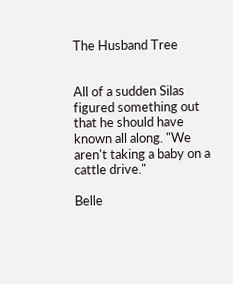The Husband Tree


All of a sudden Silas figured something out that he should have known all along. "We aren't taking a baby on a cattle drive."

Belle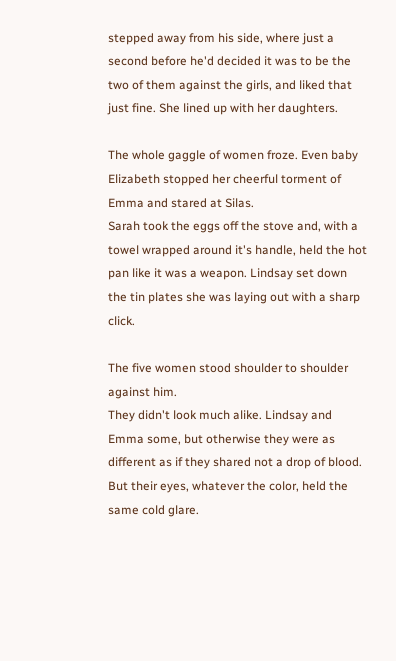stepped away from his side, where just a second before he'd decided it was to be the two of them against the girls, and liked that just fine. She lined up with her daughters.

The whole gaggle of women froze. Even baby Elizabeth stopped her cheerful torment of Emma and stared at Silas.
Sarah took the eggs off the stove and, with a towel wrapped around it's handle, held the hot pan like it was a weapon. Lindsay set down the tin plates she was laying out with a sharp click.

The five women stood shoulder to shoulder against him.
They didn't look much alike. Lindsay and Emma some, but otherwise they were as different as if they shared not a drop of blood. But their eyes, whatever the color, held the same cold glare.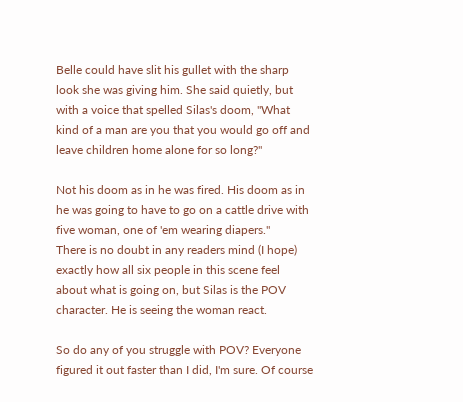Belle could have slit his gullet with the sharp look she was giving him. She said quietly, but with a voice that spelled Silas's doom, "What kind of a man are you that you would go off and leave children home alone for so long?"

Not his doom as in he was fired. His doom as in he was going to have to go on a cattle drive with five woman, one of 'em wearing diapers."
There is no doubt in any readers mind (I hope) exactly how all six people in this scene feel about what is going on, but Silas is the POV character. He is seeing the woman react.

So do any of you struggle with POV? Everyone figured it out faster than I did, I'm sure. Of course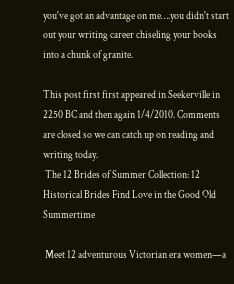you've got an advantage on me….you didn't start out your writing career chiseling your books into a chunk of granite.

This post first first appeared in Seekerville in 2250 BC and then again 1/4/2010. Comments are closed so we can catch up on reading and writing today.
 The 12 Brides of Summer Collection: 12 Historical Brides Find Love in the Good Old Summertime

 Meet 12 adventurous Victorian era women—a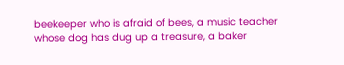beekeeper who is afraid of bees, a music teacher whose dog has dug up a treasure, a baker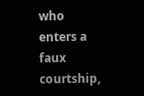who enters a faux courtship,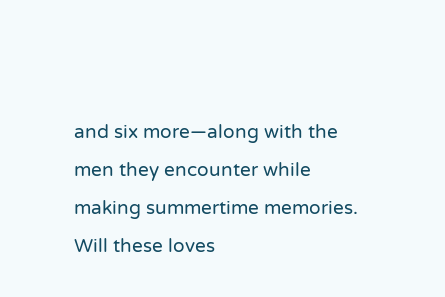and six more—along with the men they encounter while making summertime memories. Will these loves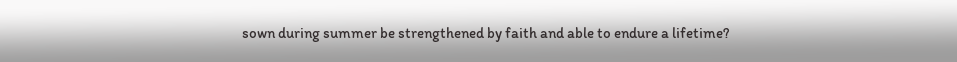sown during summer be strengthened by faith and able to endure a lifetime?